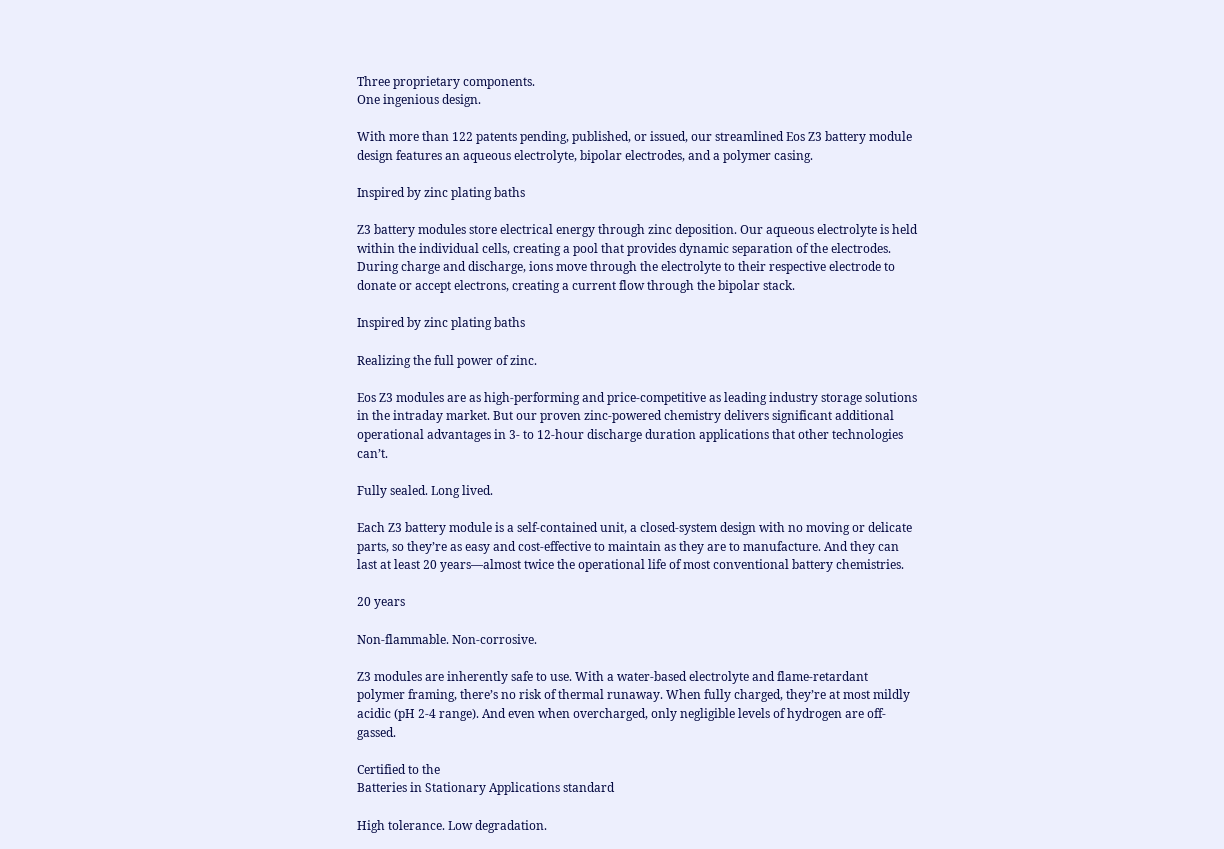Three proprietary components.
One ingenious design.

With more than 122 patents pending, published, or issued, our streamlined Eos Z3 battery module design features an aqueous electrolyte, bipolar electrodes, and a polymer casing.

Inspired by zinc plating baths

Z3 battery modules store electrical energy through zinc deposition. Our aqueous electrolyte is held within the individual cells, creating a pool that provides dynamic separation of the electrodes. During charge and discharge, ions move through the electrolyte to their respective electrode to donate or accept electrons, creating a current flow through the bipolar stack.

Inspired by zinc plating baths

Realizing the full power of zinc.

Eos Z3 modules are as high-performing and price-competitive as leading industry storage solutions in the intraday market. But our proven zinc-powered chemistry delivers significant additional operational advantages in 3- to 12-hour discharge duration applications that other technologies can’t.

Fully sealed. Long lived.

Each Z3 battery module is a self-contained unit, a closed-system design with no moving or delicate parts, so they’re as easy and cost-effective to maintain as they are to manufacture. And they can last at least 20 years—almost twice the operational life of most conventional battery chemistries.

20 years

Non-flammable. Non-corrosive.

Z3 modules are inherently safe to use. With a water-based electrolyte and flame-retardant polymer framing, there’s no risk of thermal runaway. When fully charged, they’re at most mildly acidic (pH 2-4 range). And even when overcharged, only negligible levels of hydrogen are off-gassed.

Certified to the
Batteries in Stationary Applications standard

High tolerance. Low degradation.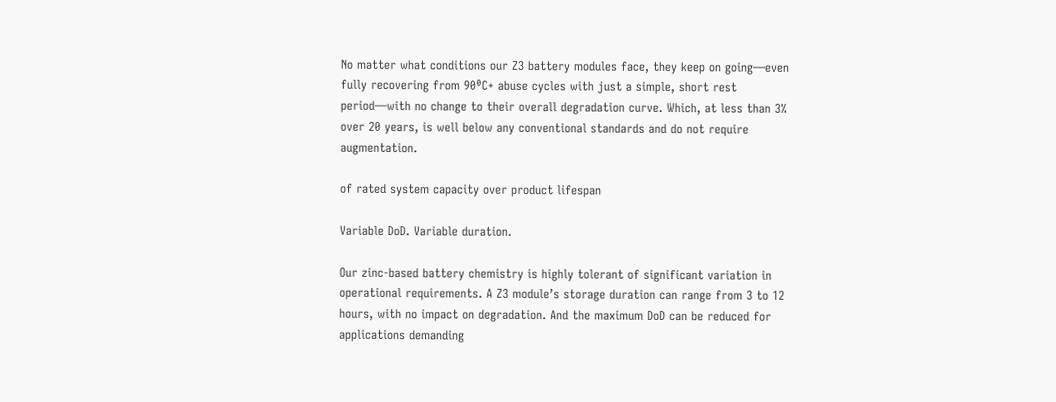No matter what conditions our Z3 battery modules face, they keep on going—even fully recovering from 90⁰C+ abuse cycles with just a simple, short rest period—with no change to their overall degradation curve. Which, at less than 3% over 20 years, is well below any conventional standards and do not require augmentation.

of rated system capacity over product lifespan

Variable DoD. Variable duration.

Our zinc-based battery chemistry is highly tolerant of significant variation in operational requirements. A Z3 module’s storage duration can range from 3 to 12 hours, with no impact on degradation. And the maximum DoD can be reduced for applications demanding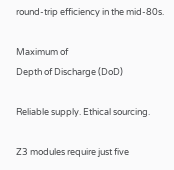round-trip efficiency in the mid-80s.

Maximum of
Depth of Discharge (DoD)

Reliable supply. Ethical sourcing.

Z3 modules require just five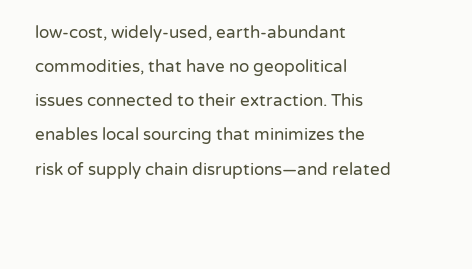low-cost, widely-used, earth-abundant commodities, that have no geopolitical issues connected to their extraction. This enables local sourcing that minimizes the risk of supply chain disruptions—and related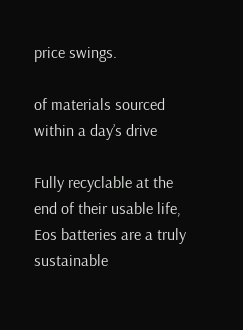price swings.

of materials sourced within a day’s drive

Fully recyclable at the end of their usable life, Eos batteries are a truly sustainable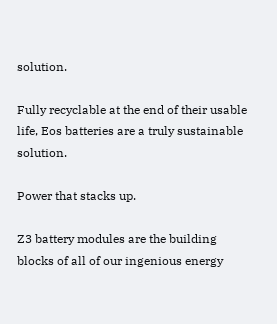solution.

Fully recyclable at the end of their usable life, Eos batteries are a truly sustainable solution.

Power that stacks up.

Z3 battery modules are the building blocks of all of our ingenious energy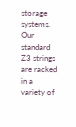storage systems. Our standard Z3 strings are racked in a variety of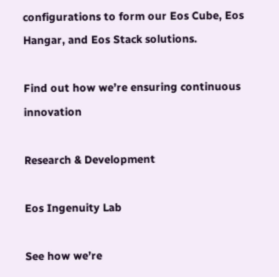configurations to form our Eos Cube, Eos Hangar, and Eos Stack solutions.

Find out how we’re ensuring continuous innovation

Research & Development

Eos Ingenuity Lab

See how we’re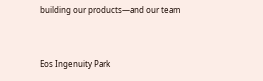building our products—and our team


Eos Ingenuity Park